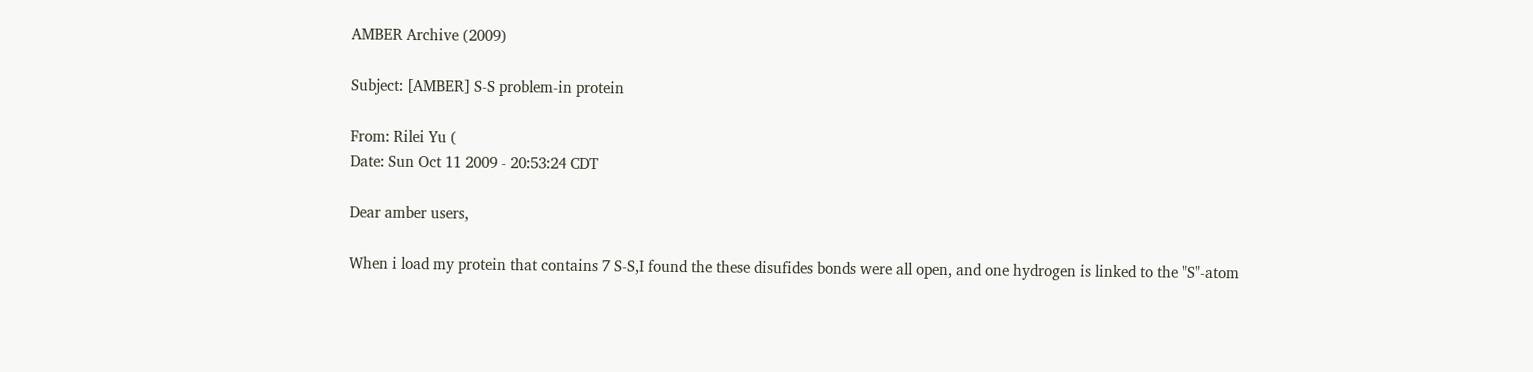AMBER Archive (2009)

Subject: [AMBER] S-S problem-in protein

From: Rilei Yu (
Date: Sun Oct 11 2009 - 20:53:24 CDT

Dear amber users,

When i load my protein that contains 7 S-S,I found the these disufides bonds were all open, and one hydrogen is linked to the "S"-atom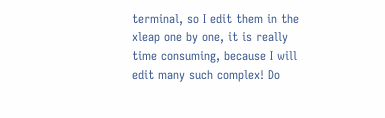terminal, so I edit them in the xleap one by one, it is really time consuming, because I will edit many such complex! Do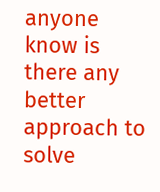anyone know is there any better approach to solve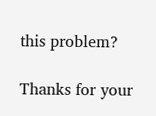this problem?

Thanks for your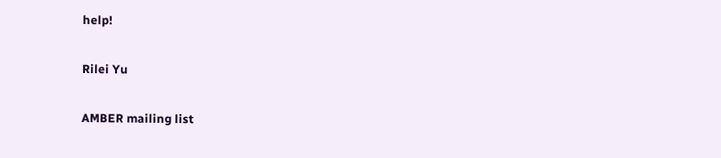help!

Rilei Yu

AMBER mailing list